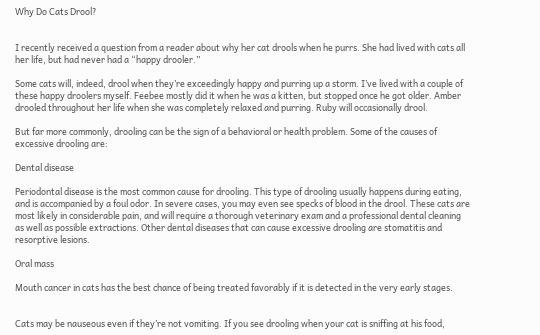Why Do Cats Drool?


I recently received a question from a reader about why her cat drools when he purrs. She had lived with cats all her life, but had never had a “happy drooler.”

Some cats will, indeed, drool when they’re exceedingly happy and purring up a storm. I’ve lived with a couple of these happy droolers myself. Feebee mostly did it when he was a kitten, but stopped once he got older. Amber drooled throughout her life when she was completely relaxed and purring. Ruby will occasionally drool.

But far more commonly, drooling can be the sign of a behavioral or health problem. Some of the causes of excessive drooling are:

Dental disease

Periodontal disease is the most common cause for drooling. This type of drooling usually happens during eating, and is accompanied by a foul odor. In severe cases, you may even see specks of blood in the drool. These cats are most likely in considerable pain, and will require a thorough veterinary exam and a professional dental cleaning as well as possible extractions. Other dental diseases that can cause excessive drooling are stomatitis and resorptive lesions.

Oral mass

Mouth cancer in cats has the best chance of being treated favorably if it is detected in the very early stages.


Cats may be nauseous even if they’re not vomiting. If you see drooling when your cat is sniffing at his food,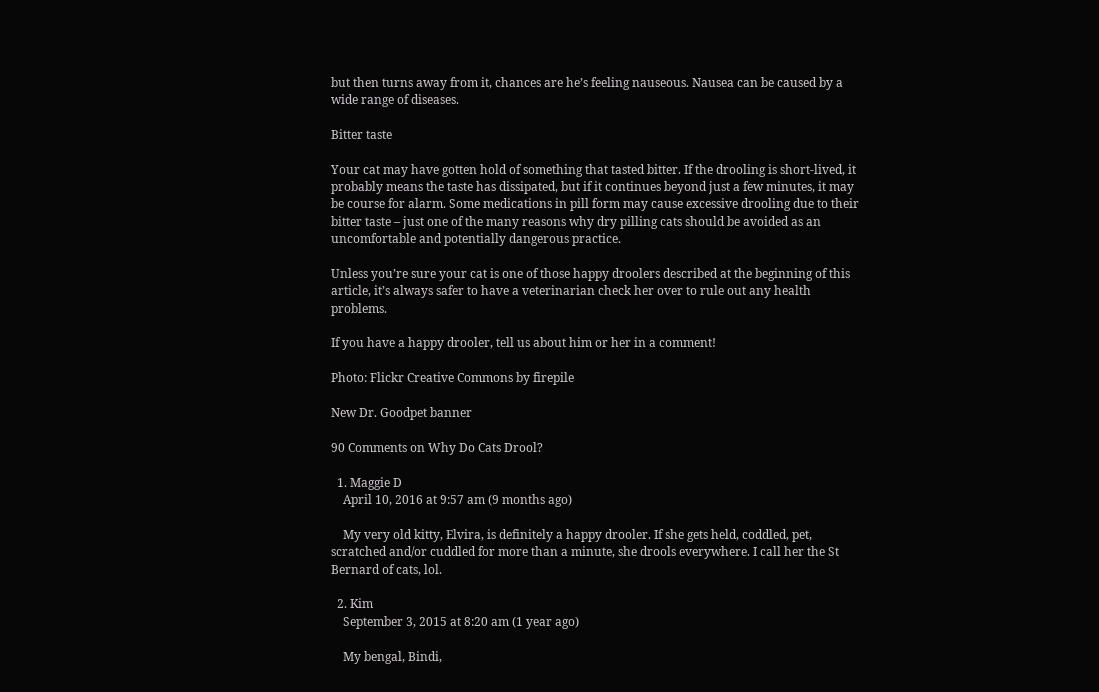but then turns away from it, chances are he’s feeling nauseous. Nausea can be caused by a wide range of diseases.

Bitter taste

Your cat may have gotten hold of something that tasted bitter. If the drooling is short-lived, it probably means the taste has dissipated, but if it continues beyond just a few minutes, it may be course for alarm. Some medications in pill form may cause excessive drooling due to their bitter taste – just one of the many reasons why dry pilling cats should be avoided as an uncomfortable and potentially dangerous practice.

Unless you’re sure your cat is one of those happy droolers described at the beginning of this article, it’s always safer to have a veterinarian check her over to rule out any health problems.

If you have a happy drooler, tell us about him or her in a comment!

Photo: Flickr Creative Commons by firepile

New Dr. Goodpet banner

90 Comments on Why Do Cats Drool?

  1. Maggie D
    April 10, 2016 at 9:57 am (9 months ago)

    My very old kitty, Elvira, is definitely a happy drooler. If she gets held, coddled, pet, scratched and/or cuddled for more than a minute, she drools everywhere. I call her the St Bernard of cats, lol.

  2. Kim
    September 3, 2015 at 8:20 am (1 year ago)

    My bengal, Bindi,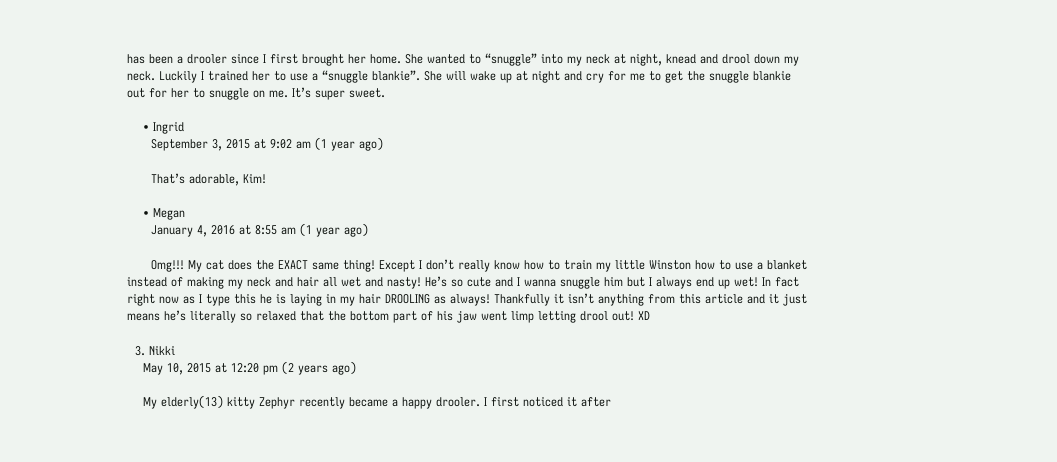has been a drooler since I first brought her home. She wanted to “snuggle” into my neck at night, knead and drool down my neck. Luckily I trained her to use a “snuggle blankie”. She will wake up at night and cry for me to get the snuggle blankie out for her to snuggle on me. It’s super sweet.

    • Ingrid
      September 3, 2015 at 9:02 am (1 year ago)

      That’s adorable, Kim!

    • Megan
      January 4, 2016 at 8:55 am (1 year ago)

      Omg!!! My cat does the EXACT same thing! Except I don’t really know how to train my little Winston how to use a blanket instead of making my neck and hair all wet and nasty! He’s so cute and I wanna snuggle him but I always end up wet! In fact right now as I type this he is laying in my hair DROOLING as always! Thankfully it isn’t anything from this article and it just means he’s literally so relaxed that the bottom part of his jaw went limp letting drool out! XD

  3. Nikki
    May 10, 2015 at 12:20 pm (2 years ago)

    My elderly(13) kitty Zephyr recently became a happy drooler. I first noticed it after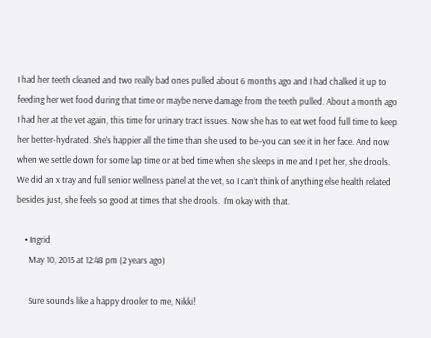I had her teeth cleaned and two really bad ones pulled about 6 months ago and I had chalked it up to feeding her wet food during that time or maybe nerve damage from the teeth pulled. About a month ago I had her at the vet again, this time for urinary tract issues. Now she has to eat wet food full time to keep her better-hydrated. She’s happier all the time than she used to be–you can see it in her face. And now when we settle down for some lap time or at bed time when she sleeps in me and I pet her, she drools. We did an x tray and full senior wellness panel at the vet, so I can’t think of anything else health related besides just, she feels so good at times that she drools.  I’m okay with that.

    • Ingrid
      May 10, 2015 at 12:48 pm (2 years ago)

      Sure sounds like a happy drooler to me, Nikki!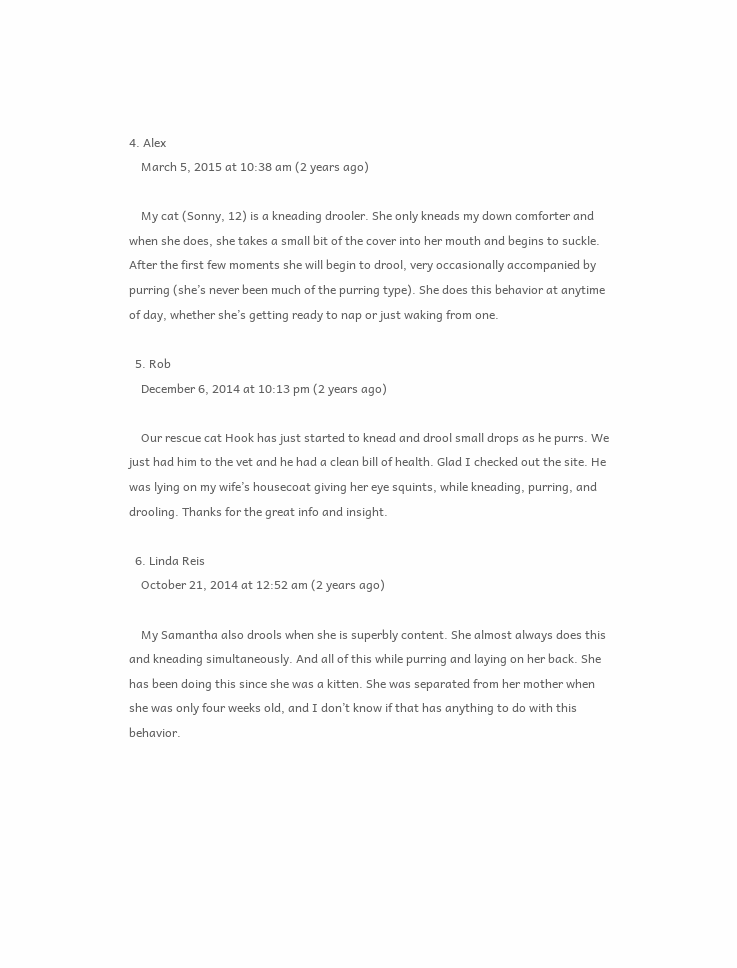4. Alex
    March 5, 2015 at 10:38 am (2 years ago)

    My cat (Sonny, 12) is a kneading drooler. She only kneads my down comforter and when she does, she takes a small bit of the cover into her mouth and begins to suckle. After the first few moments she will begin to drool, very occasionally accompanied by purring (she’s never been much of the purring type). She does this behavior at anytime of day, whether she’s getting ready to nap or just waking from one.

  5. Rob
    December 6, 2014 at 10:13 pm (2 years ago)

    Our rescue cat Hook has just started to knead and drool small drops as he purrs. We just had him to the vet and he had a clean bill of health. Glad I checked out the site. He was lying on my wife’s housecoat giving her eye squints, while kneading, purring, and drooling. Thanks for the great info and insight.

  6. Linda Reis
    October 21, 2014 at 12:52 am (2 years ago)

    My Samantha also drools when she is superbly content. She almost always does this and kneading simultaneously. And all of this while purring and laying on her back. She has been doing this since she was a kitten. She was separated from her mother when she was only four weeks old, and I don’t know if that has anything to do with this behavior.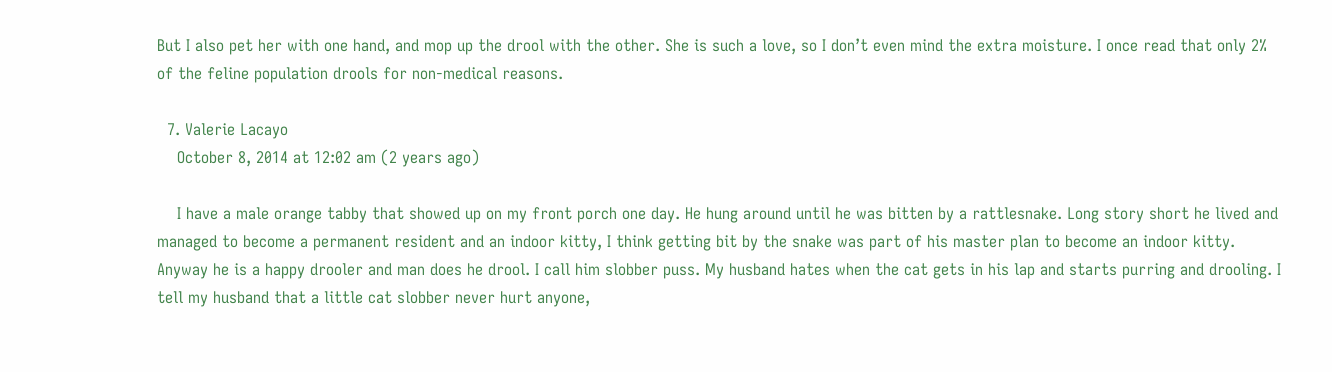But I also pet her with one hand, and mop up the drool with the other. She is such a love, so I don’t even mind the extra moisture. I once read that only 2% of the feline population drools for non-medical reasons.

  7. Valerie Lacayo
    October 8, 2014 at 12:02 am (2 years ago)

    I have a male orange tabby that showed up on my front porch one day. He hung around until he was bitten by a rattlesnake. Long story short he lived and managed to become a permanent resident and an indoor kitty, I think getting bit by the snake was part of his master plan to become an indoor kitty. Anyway he is a happy drooler and man does he drool. I call him slobber puss. My husband hates when the cat gets in his lap and starts purring and drooling. I tell my husband that a little cat slobber never hurt anyone,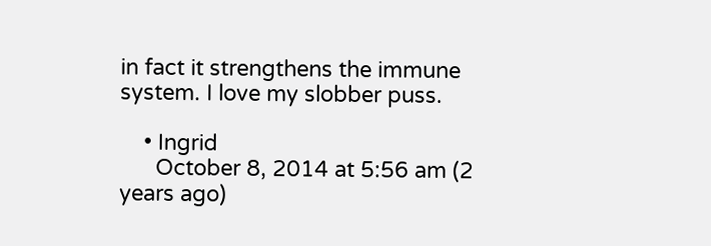in fact it strengthens the immune system. I love my slobber puss.

    • Ingrid
      October 8, 2014 at 5:56 am (2 years ago)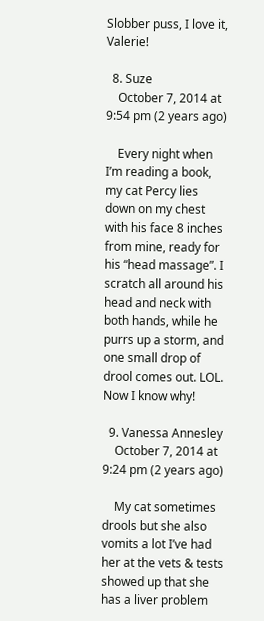Slobber puss, I love it, Valerie!

  8. Suze
    October 7, 2014 at 9:54 pm (2 years ago)

    Every night when I’m reading a book, my cat Percy lies down on my chest with his face 8 inches from mine, ready for his “head massage”. I scratch all around his head and neck with both hands, while he purrs up a storm, and one small drop of drool comes out. LOL. Now I know why!

  9. Vanessa Annesley
    October 7, 2014 at 9:24 pm (2 years ago)

    My cat sometimes drools but she also vomits a lot I’ve had her at the vets & tests showed up that she has a liver problem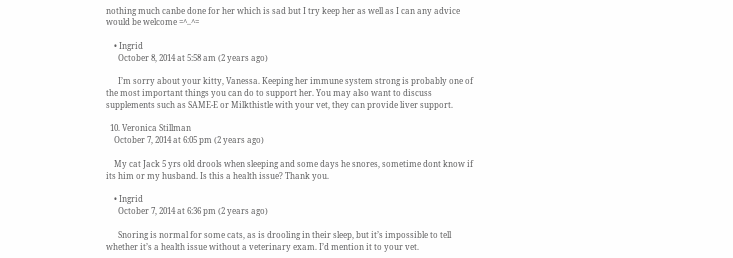nothing much canbe done for her which is sad but I try keep her as well as I can any advice would be welcome =^..^=

    • Ingrid
      October 8, 2014 at 5:58 am (2 years ago)

      I’m sorry about your kitty, Vanessa. Keeping her immune system strong is probably one of the most important things you can do to support her. You may also want to discuss supplements such as SAME-E or Milkthistle with your vet, they can provide liver support.

  10. Veronica Stillman
    October 7, 2014 at 6:05 pm (2 years ago)

    My cat Jack 5 yrs old drools when sleeping and some days he snores, sometime dont know if its him or my husband. Is this a health issue? Thank you.

    • Ingrid
      October 7, 2014 at 6:36 pm (2 years ago)

      Snoring is normal for some cats, as is drooling in their sleep, but it’s impossible to tell whether it’s a health issue without a veterinary exam. I’d mention it to your vet.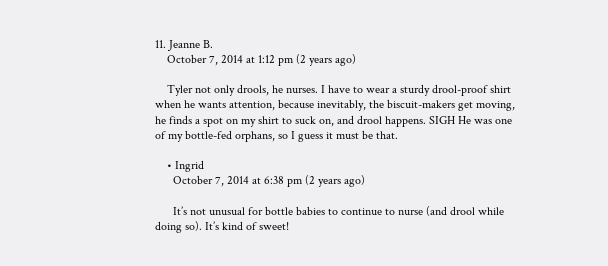11. Jeanne B.
    October 7, 2014 at 1:12 pm (2 years ago)

    Tyler not only drools, he nurses. I have to wear a sturdy drool-proof shirt when he wants attention, because inevitably, the biscuit-makers get moving, he finds a spot on my shirt to suck on, and drool happens. SIGH He was one of my bottle-fed orphans, so I guess it must be that.

    • Ingrid
      October 7, 2014 at 6:38 pm (2 years ago)

      It’s not unusual for bottle babies to continue to nurse (and drool while doing so). It’s kind of sweet!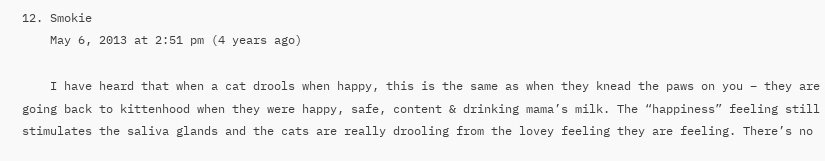12. Smokie
    May 6, 2013 at 2:51 pm (4 years ago)

    I have heard that when a cat drools when happy, this is the same as when they knead the paws on you – they are going back to kittenhood when they were happy, safe, content & drinking mama’s milk. The “happiness” feeling still stimulates the saliva glands and the cats are really drooling from the lovey feeling they are feeling. There’s no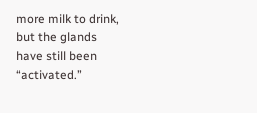more milk to drink, but the glands have still been “activated.”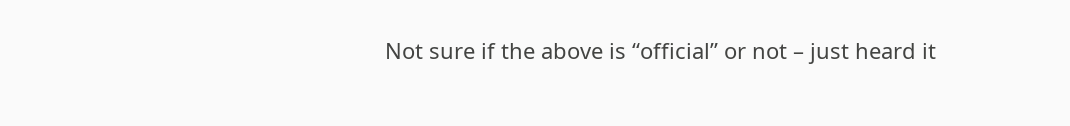Not sure if the above is “official” or not – just heard it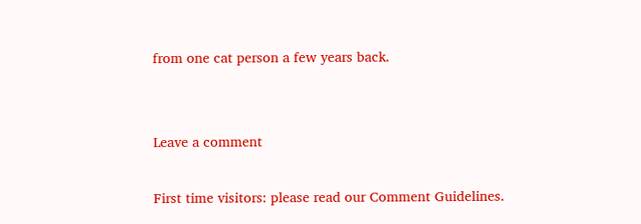from one cat person a few years back.


Leave a comment

First time visitors: please read our Comment Guidelines.